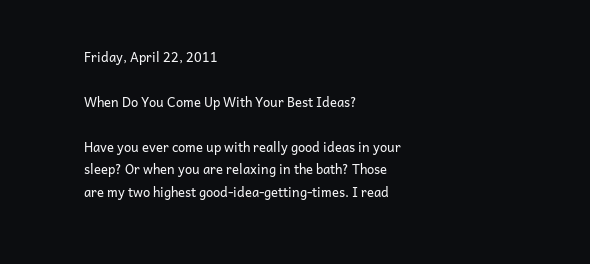Friday, April 22, 2011

When Do You Come Up With Your Best Ideas?

Have you ever come up with really good ideas in your sleep? Or when you are relaxing in the bath? Those are my two highest good-idea-getting-times. I read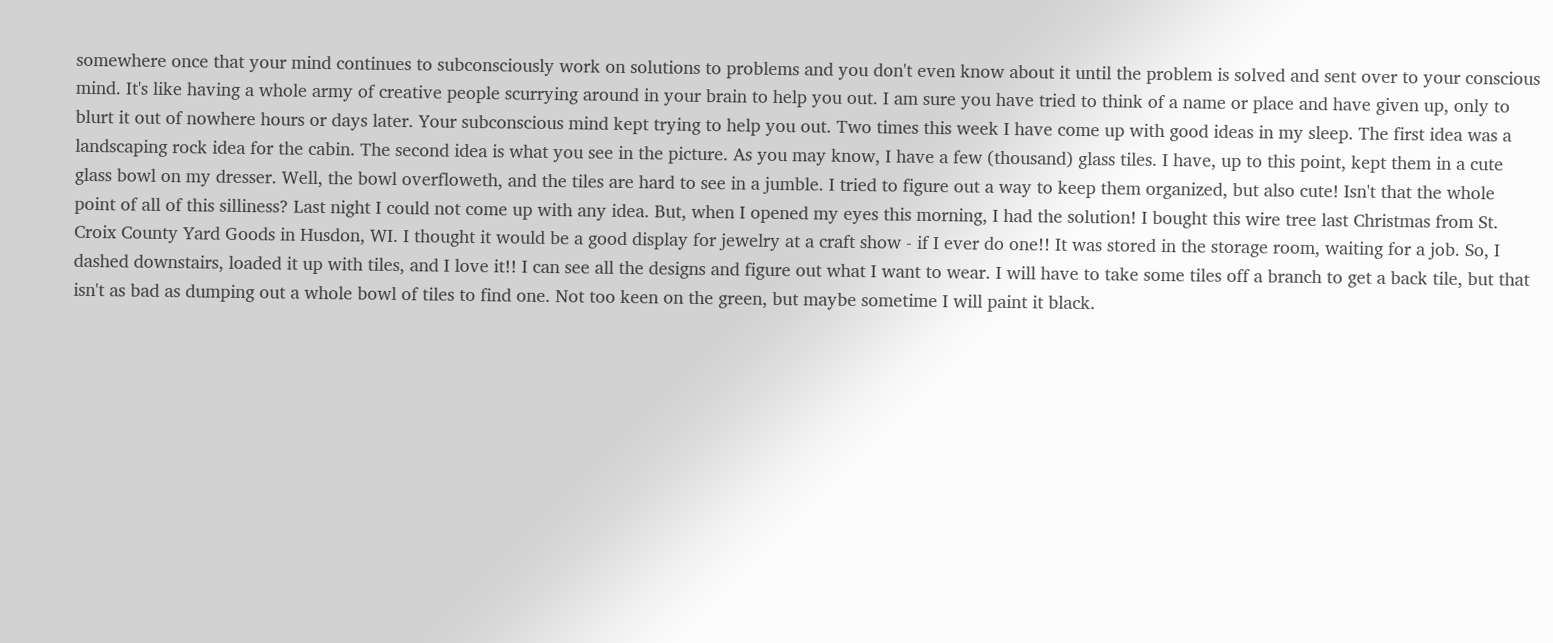somewhere once that your mind continues to subconsciously work on solutions to problems and you don't even know about it until the problem is solved and sent over to your conscious mind. It's like having a whole army of creative people scurrying around in your brain to help you out. I am sure you have tried to think of a name or place and have given up, only to blurt it out of nowhere hours or days later. Your subconscious mind kept trying to help you out. Two times this week I have come up with good ideas in my sleep. The first idea was a landscaping rock idea for the cabin. The second idea is what you see in the picture. As you may know, I have a few (thousand) glass tiles. I have, up to this point, kept them in a cute glass bowl on my dresser. Well, the bowl overfloweth, and the tiles are hard to see in a jumble. I tried to figure out a way to keep them organized, but also cute! Isn't that the whole point of all of this silliness? Last night I could not come up with any idea. But, when I opened my eyes this morning, I had the solution! I bought this wire tree last Christmas from St. Croix County Yard Goods in Husdon, WI. I thought it would be a good display for jewelry at a craft show - if I ever do one!! It was stored in the storage room, waiting for a job. So, I dashed downstairs, loaded it up with tiles, and I love it!! I can see all the designs and figure out what I want to wear. I will have to take some tiles off a branch to get a back tile, but that isn't as bad as dumping out a whole bowl of tiles to find one. Not too keen on the green, but maybe sometime I will paint it black.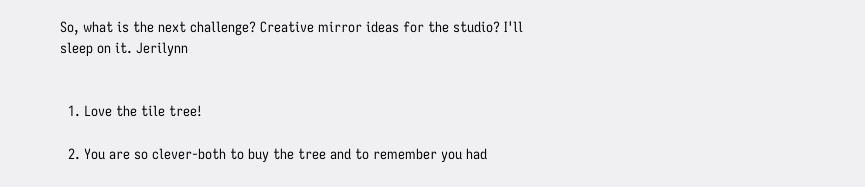So, what is the next challenge? Creative mirror ideas for the studio? I'll sleep on it. Jerilynn


  1. Love the tile tree!

  2. You are so clever-both to buy the tree and to remember you had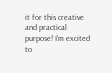it for this creative and practical purpose! I'm excited to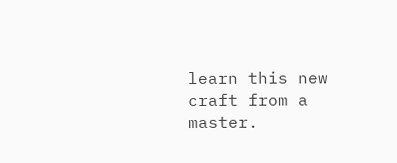learn this new craft from a master.